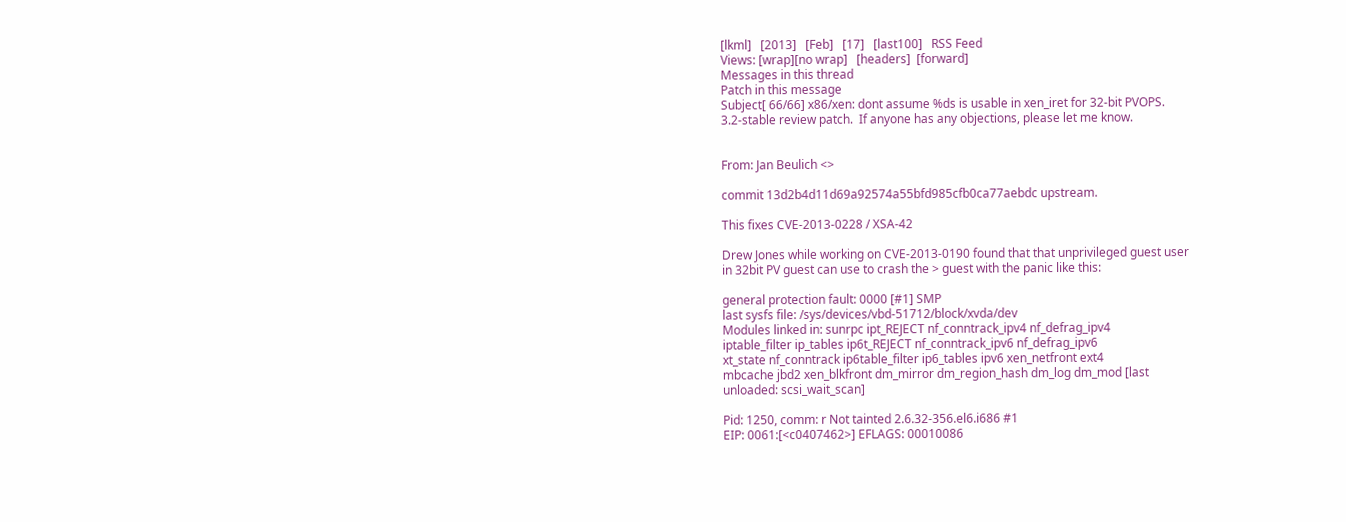[lkml]   [2013]   [Feb]   [17]   [last100]   RSS Feed
Views: [wrap][no wrap]   [headers]  [forward]
Messages in this thread
Patch in this message
Subject[ 66/66] x86/xen: dont assume %ds is usable in xen_iret for 32-bit PVOPS.
3.2-stable review patch.  If anyone has any objections, please let me know.


From: Jan Beulich <>

commit 13d2b4d11d69a92574a55bfd985cfb0ca77aebdc upstream.

This fixes CVE-2013-0228 / XSA-42

Drew Jones while working on CVE-2013-0190 found that that unprivileged guest user
in 32bit PV guest can use to crash the > guest with the panic like this:

general protection fault: 0000 [#1] SMP
last sysfs file: /sys/devices/vbd-51712/block/xvda/dev
Modules linked in: sunrpc ipt_REJECT nf_conntrack_ipv4 nf_defrag_ipv4
iptable_filter ip_tables ip6t_REJECT nf_conntrack_ipv6 nf_defrag_ipv6
xt_state nf_conntrack ip6table_filter ip6_tables ipv6 xen_netfront ext4
mbcache jbd2 xen_blkfront dm_mirror dm_region_hash dm_log dm_mod [last
unloaded: scsi_wait_scan]

Pid: 1250, comm: r Not tainted 2.6.32-356.el6.i686 #1
EIP: 0061:[<c0407462>] EFLAGS: 00010086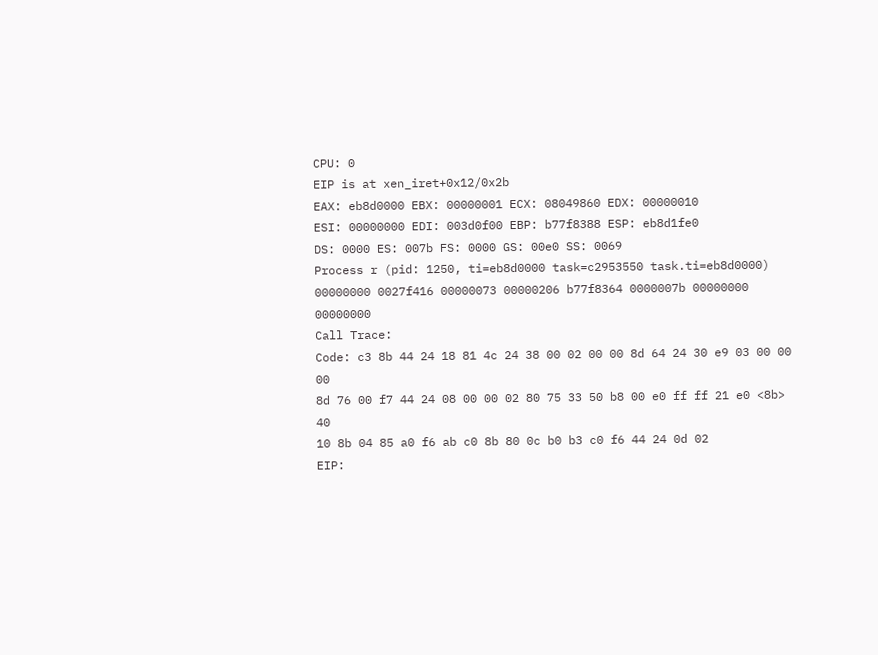CPU: 0
EIP is at xen_iret+0x12/0x2b
EAX: eb8d0000 EBX: 00000001 ECX: 08049860 EDX: 00000010
ESI: 00000000 EDI: 003d0f00 EBP: b77f8388 ESP: eb8d1fe0
DS: 0000 ES: 007b FS: 0000 GS: 00e0 SS: 0069
Process r (pid: 1250, ti=eb8d0000 task=c2953550 task.ti=eb8d0000)
00000000 0027f416 00000073 00000206 b77f8364 0000007b 00000000 00000000
Call Trace:
Code: c3 8b 44 24 18 81 4c 24 38 00 02 00 00 8d 64 24 30 e9 03 00 00 00
8d 76 00 f7 44 24 08 00 00 02 80 75 33 50 b8 00 e0 ff ff 21 e0 <8b> 40
10 8b 04 85 a0 f6 ab c0 8b 80 0c b0 b3 c0 f6 44 24 0d 02
EIP: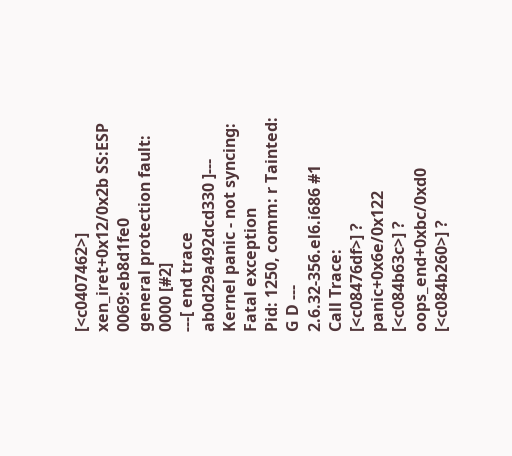[<c0407462>] xen_iret+0x12/0x2b SS:ESP 0069:eb8d1fe0
general protection fault: 0000 [#2]
---[ end trace ab0d29a492dcd330 ]---
Kernel panic - not syncing: Fatal exception
Pid: 1250, comm: r Tainted: G D ---
2.6.32-356.el6.i686 #1
Call Trace:
[<c08476df>] ? panic+0x6e/0x122
[<c084b63c>] ? oops_end+0xbc/0xd0
[<c084b260>] ?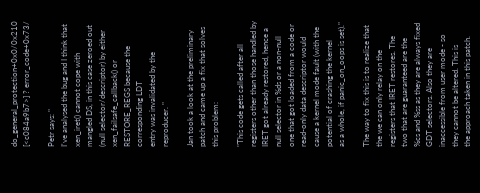do_general_protection+0x0/0x210
[<c084a9b7>] ? error_code+0x73/

Petr says: "
I've analysed the bug and I think that xen_iret() cannot cope with
mangled DS, in this case zeroed out (null selector/descriptor) by either
xen_failsafe_callback() or RESTORE_REGS because the corresponding LDT
entry was invalidated by the reproducer. "

Jan took a look at the preliminary patch and came up a fix that solves
this problem:

"This code gets called after all registers other than those handled by
IRET got already restored, hence a null selector in %ds or a non-null
one that got loaded from a code or read-only data descriptor would
cause a kernel mode fault (with the potential of crashing the kernel
as a whole, if panic_on_oops is set)."

The way to fix this is to realize that the we can only relay on the
registers that IRET restores. The two that are guaranteed are the
%cs and %ss as they are always fixed GDT selectors. Also they are
inaccessible from user mode - so they cannot be altered. This is
the approach taken in this patch.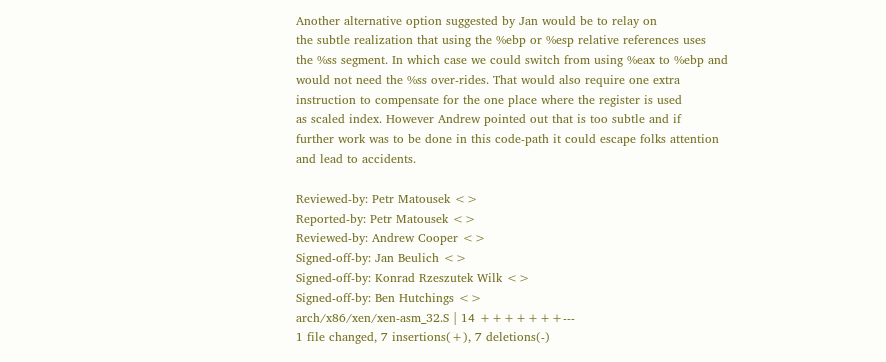Another alternative option suggested by Jan would be to relay on
the subtle realization that using the %ebp or %esp relative references uses
the %ss segment. In which case we could switch from using %eax to %ebp and
would not need the %ss over-rides. That would also require one extra
instruction to compensate for the one place where the register is used
as scaled index. However Andrew pointed out that is too subtle and if
further work was to be done in this code-path it could escape folks attention
and lead to accidents.

Reviewed-by: Petr Matousek <>
Reported-by: Petr Matousek <>
Reviewed-by: Andrew Cooper <>
Signed-off-by: Jan Beulich <>
Signed-off-by: Konrad Rzeszutek Wilk <>
Signed-off-by: Ben Hutchings <>
arch/x86/xen/xen-asm_32.S | 14 +++++++---
1 file changed, 7 insertions(+), 7 deletions(-)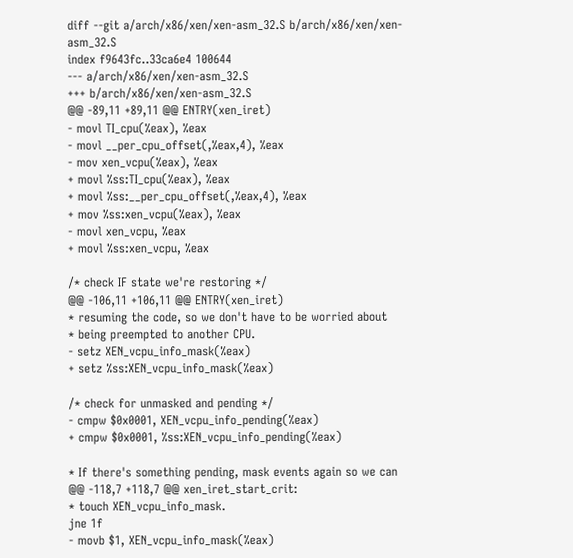diff --git a/arch/x86/xen/xen-asm_32.S b/arch/x86/xen/xen-asm_32.S
index f9643fc..33ca6e4 100644
--- a/arch/x86/xen/xen-asm_32.S
+++ b/arch/x86/xen/xen-asm_32.S
@@ -89,11 +89,11 @@ ENTRY(xen_iret)
- movl TI_cpu(%eax), %eax
- movl __per_cpu_offset(,%eax,4), %eax
- mov xen_vcpu(%eax), %eax
+ movl %ss:TI_cpu(%eax), %eax
+ movl %ss:__per_cpu_offset(,%eax,4), %eax
+ mov %ss:xen_vcpu(%eax), %eax
- movl xen_vcpu, %eax
+ movl %ss:xen_vcpu, %eax

/* check IF state we're restoring */
@@ -106,11 +106,11 @@ ENTRY(xen_iret)
* resuming the code, so we don't have to be worried about
* being preempted to another CPU.
- setz XEN_vcpu_info_mask(%eax)
+ setz %ss:XEN_vcpu_info_mask(%eax)

/* check for unmasked and pending */
- cmpw $0x0001, XEN_vcpu_info_pending(%eax)
+ cmpw $0x0001, %ss:XEN_vcpu_info_pending(%eax)

* If there's something pending, mask events again so we can
@@ -118,7 +118,7 @@ xen_iret_start_crit:
* touch XEN_vcpu_info_mask.
jne 1f
- movb $1, XEN_vcpu_info_mask(%eax)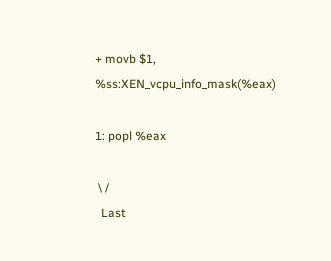+ movb $1, %ss:XEN_vcpu_info_mask(%eax)

1: popl %eax

 \ /
  Last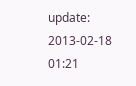update: 2013-02-18 01:21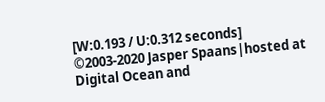[W:0.193 / U:0.312 seconds]
©2003-2020 Jasper Spaans|hosted at Digital Ocean and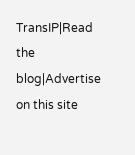TransIP|Read the blog|Advertise on this site